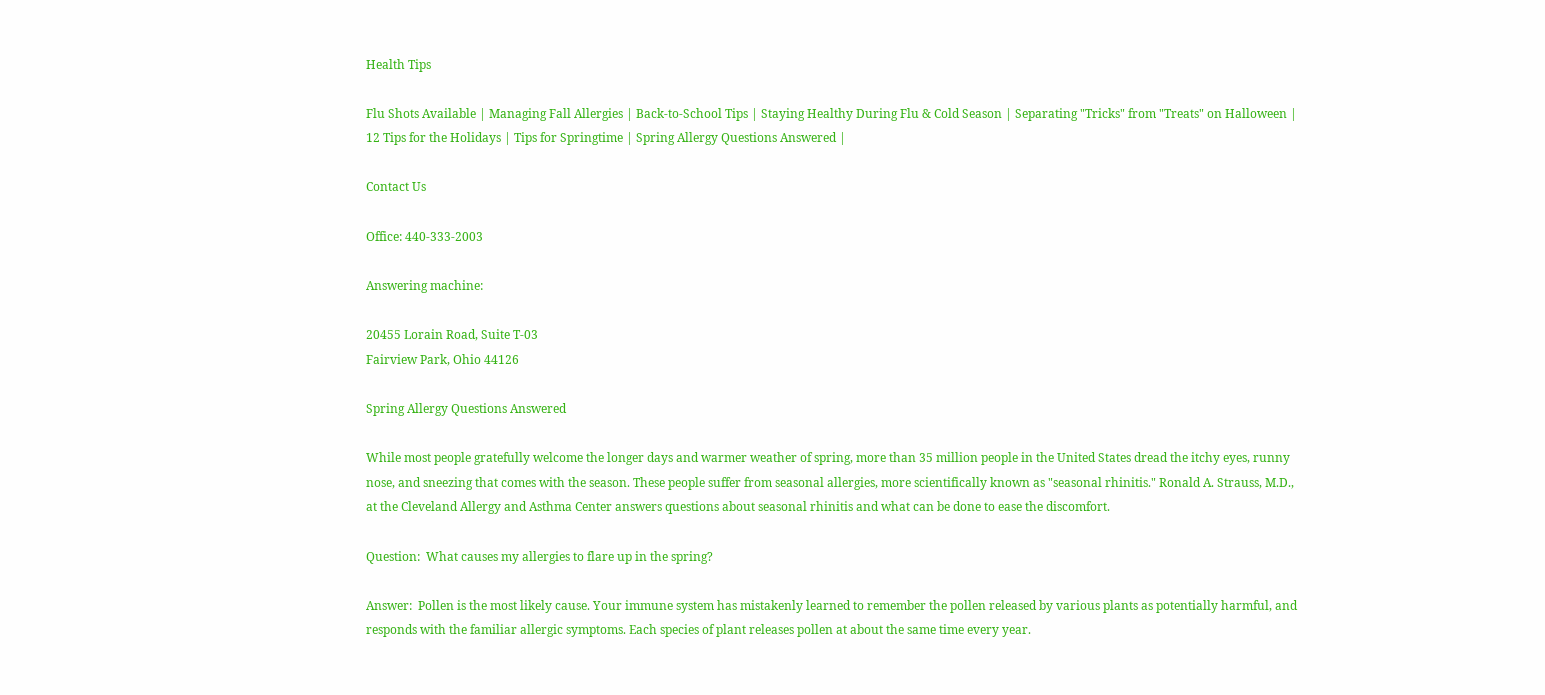Health Tips

Flu Shots Available | Managing Fall Allergies | Back-to-School Tips | Staying Healthy During Flu & Cold Season | Separating "Tricks" from "Treats" on Halloween | 12 Tips for the Holidays | Tips for Springtime | Spring Allergy Questions Answered |

Contact Us

Office: 440-333-2003

Answering machine:

20455 Lorain Road, Suite T-03
Fairview Park, Ohio 44126

Spring Allergy Questions Answered

While most people gratefully welcome the longer days and warmer weather of spring, more than 35 million people in the United States dread the itchy eyes, runny nose, and sneezing that comes with the season. These people suffer from seasonal allergies, more scientifically known as "seasonal rhinitis." Ronald A. Strauss, M.D., at the Cleveland Allergy and Asthma Center answers questions about seasonal rhinitis and what can be done to ease the discomfort.

Question:  What causes my allergies to flare up in the spring?

Answer:  Pollen is the most likely cause. Your immune system has mistakenly learned to remember the pollen released by various plants as potentially harmful, and responds with the familiar allergic symptoms. Each species of plant releases pollen at about the same time every year.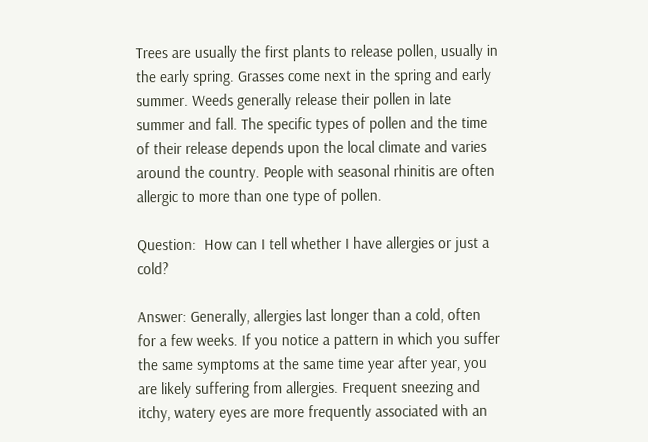Trees are usually the first plants to release pollen, usually in the early spring. Grasses come next in the spring and early summer. Weeds generally release their pollen in late summer and fall. The specific types of pollen and the time of their release depends upon the local climate and varies around the country. People with seasonal rhinitis are often allergic to more than one type of pollen.

Question:  How can I tell whether I have allergies or just a cold?

Answer: Generally, allergies last longer than a cold, often for a few weeks. If you notice a pattern in which you suffer the same symptoms at the same time year after year, you are likely suffering from allergies. Frequent sneezing and itchy, watery eyes are more frequently associated with an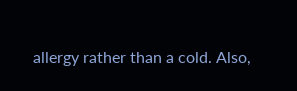allergy rather than a cold. Also,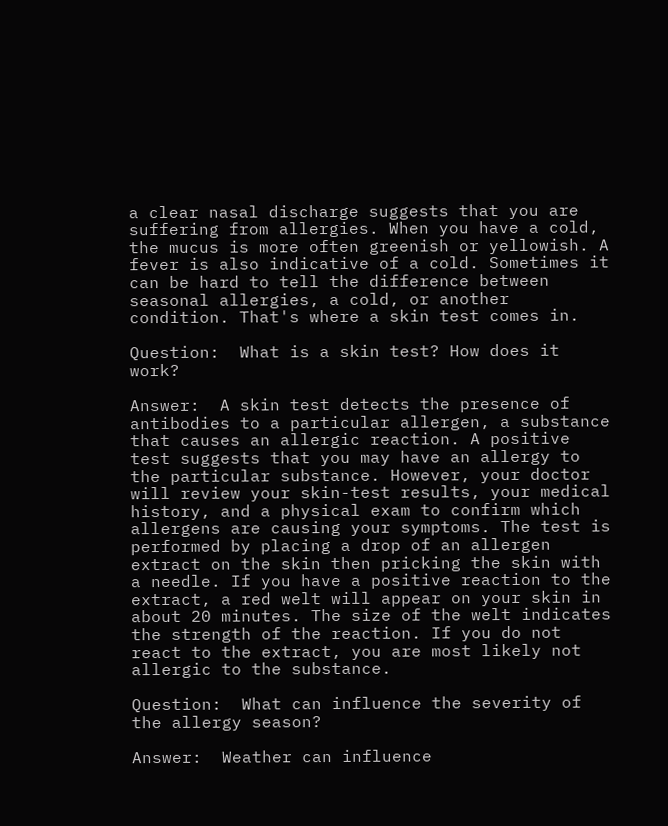a clear nasal discharge suggests that you are suffering from allergies. When you have a cold, the mucus is more often greenish or yellowish. A fever is also indicative of a cold. Sometimes it can be hard to tell the difference between seasonal allergies, a cold, or another condition. That's where a skin test comes in.

Question:  What is a skin test? How does it work?

Answer:  A skin test detects the presence of antibodies to a particular allergen, a substance that causes an allergic reaction. A positive test suggests that you may have an allergy to the particular substance. However, your doctor will review your skin-test results, your medical history, and a physical exam to confirm which allergens are causing your symptoms. The test is performed by placing a drop of an allergen extract on the skin then pricking the skin with a needle. If you have a positive reaction to the extract, a red welt will appear on your skin in about 20 minutes. The size of the welt indicates the strength of the reaction. If you do not react to the extract, you are most likely not allergic to the substance.

Question:  What can influence the severity of the allergy season?

Answer:  Weather can influence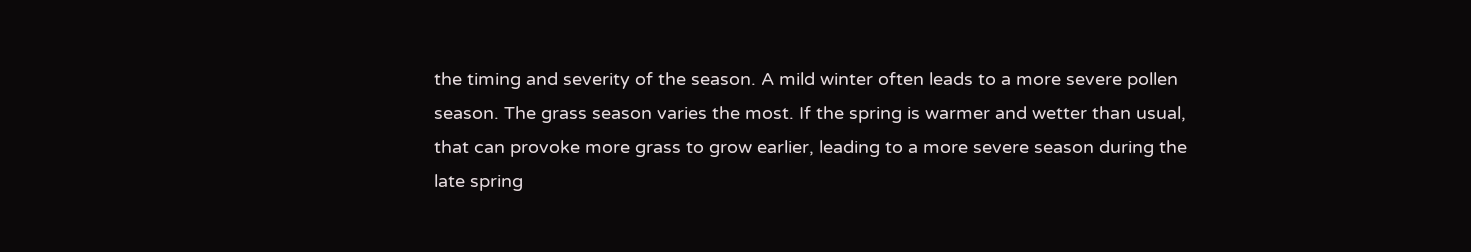the timing and severity of the season. A mild winter often leads to a more severe pollen season. The grass season varies the most. If the spring is warmer and wetter than usual, that can provoke more grass to grow earlier, leading to a more severe season during the late spring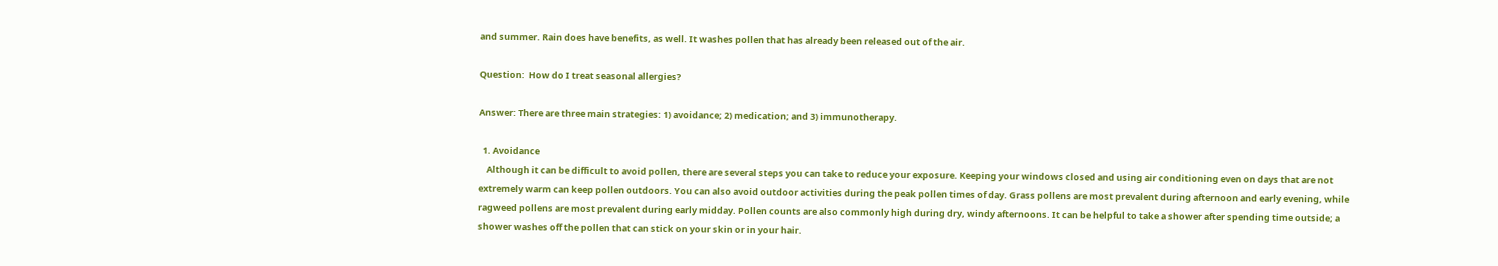and summer. Rain does have benefits, as well. It washes pollen that has already been released out of the air.

Question:  How do I treat seasonal allergies?

Answer: There are three main strategies: 1) avoidance; 2) medication; and 3) immunotherapy.

  1. Avoidance
    Although it can be difficult to avoid pollen, there are several steps you can take to reduce your exposure. Keeping your windows closed and using air conditioning even on days that are not extremely warm can keep pollen outdoors. You can also avoid outdoor activities during the peak pollen times of day. Grass pollens are most prevalent during afternoon and early evening, while ragweed pollens are most prevalent during early midday. Pollen counts are also commonly high during dry, windy afternoons. It can be helpful to take a shower after spending time outside; a shower washes off the pollen that can stick on your skin or in your hair.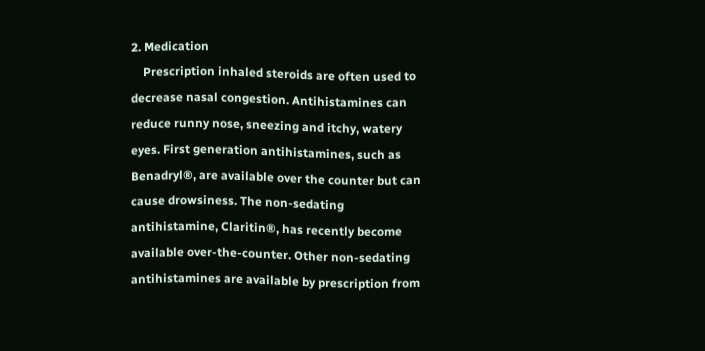2. Medication
    Prescription inhaled steroids are often used to decrease nasal congestion. Antihistamines can reduce runny nose, sneezing and itchy, watery eyes. First generation antihistamines, such as Benadryl®, are available over the counter but can cause drowsiness. The non-sedating antihistamine, Claritin®, has recently become available over-the-counter. Other non-sedating antihistamines are available by prescription from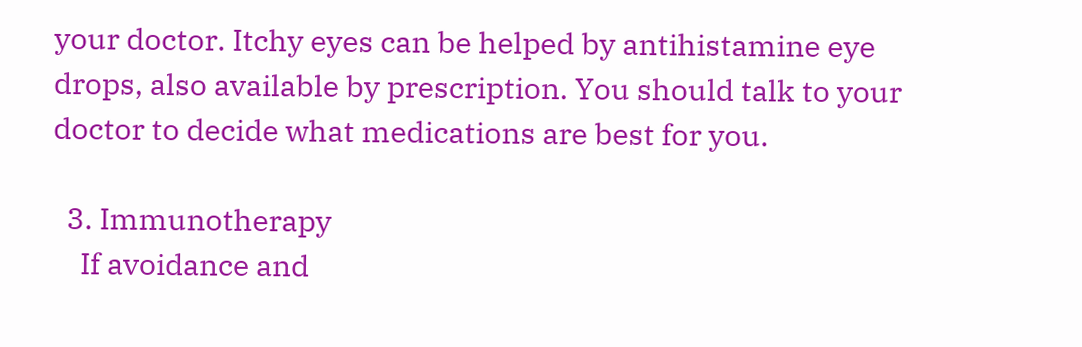your doctor. Itchy eyes can be helped by antihistamine eye drops, also available by prescription. You should talk to your doctor to decide what medications are best for you.

  3. Immunotherapy
    If avoidance and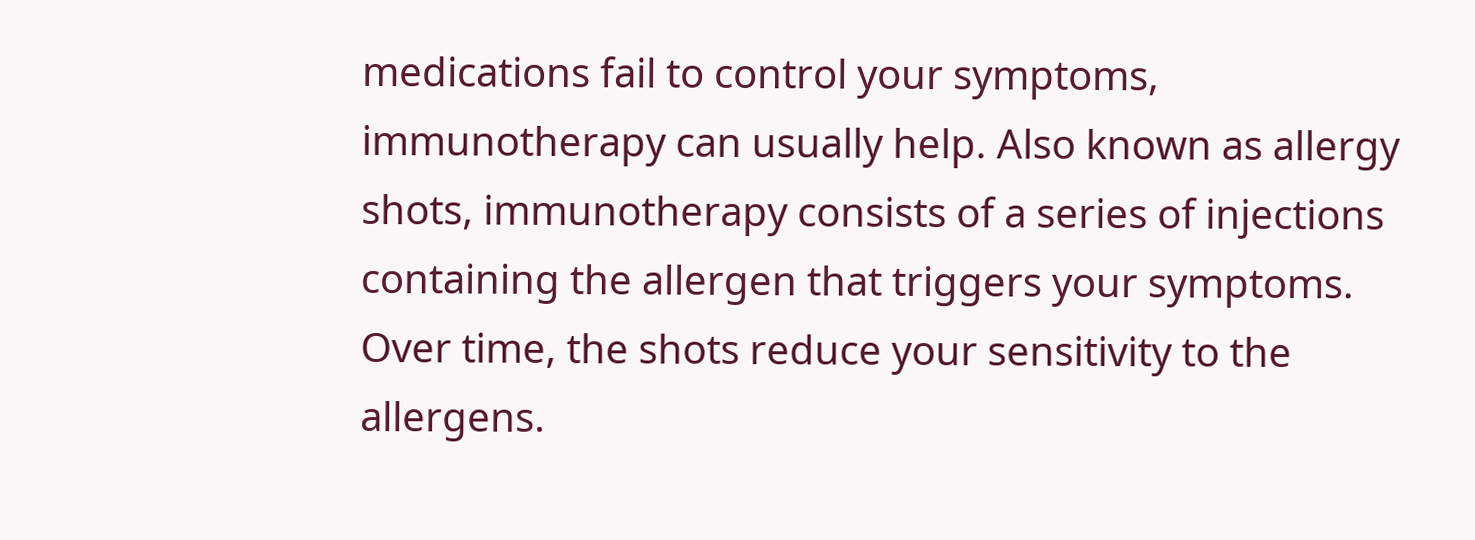medications fail to control your symptoms, immunotherapy can usually help. Also known as allergy shots, immunotherapy consists of a series of injections containing the allergen that triggers your symptoms. Over time, the shots reduce your sensitivity to the allergens.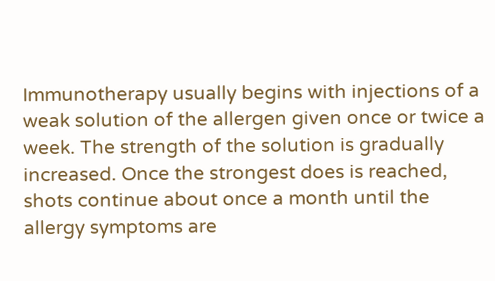Immunotherapy usually begins with injections of a weak solution of the allergen given once or twice a week. The strength of the solution is gradually increased. Once the strongest does is reached, shots continue about once a month until the allergy symptoms are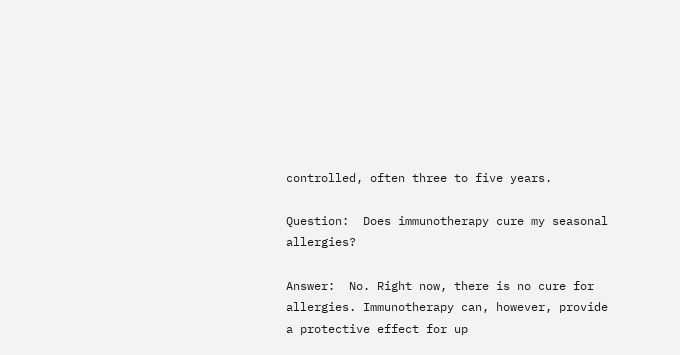controlled, often three to five years.

Question:  Does immunotherapy cure my seasonal allergies?

Answer:  No. Right now, there is no cure for allergies. Immunotherapy can, however, provide a protective effect for up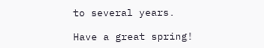to several years.

Have a great spring!